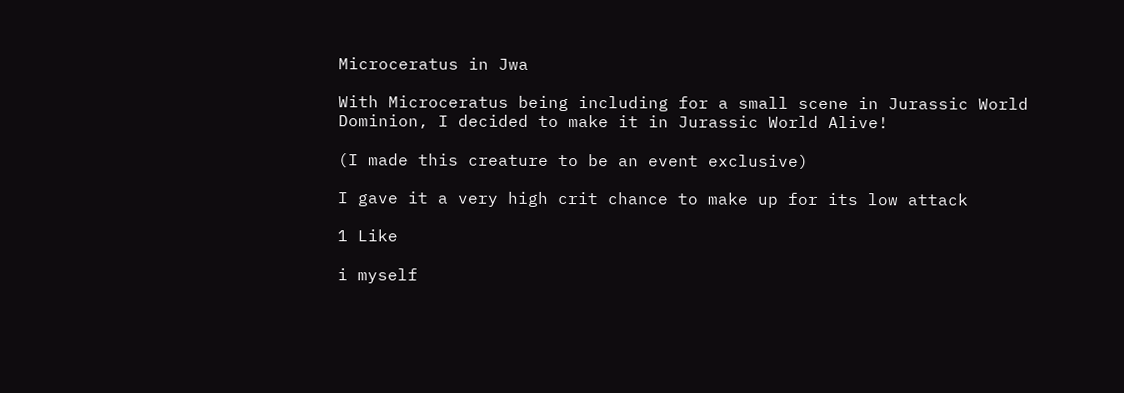Microceratus in Jwa

With Microceratus being including for a small scene in Jurassic World Dominion, I decided to make it in Jurassic World Alive!

(I made this creature to be an event exclusive)

I gave it a very high crit chance to make up for its low attack

1 Like

i myself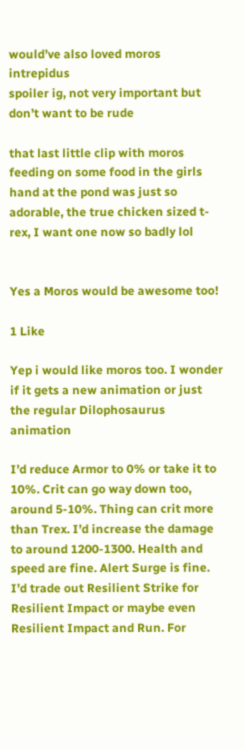would’ve also loved moros intrepidus
spoiler ig, not very important but don’t want to be rude

that last little clip with moros feeding on some food in the girls hand at the pond was just so adorable, the true chicken sized t-rex, I want one now so badly lol


Yes a Moros would be awesome too!

1 Like

Yep i would like moros too. I wonder if it gets a new animation or just the regular Dilophosaurus animation

I’d reduce Armor to 0% or take it to 10%. Crit can go way down too, around 5-10%. Thing can crit more than Trex. I’d increase the damage to around 1200-1300. Health and speed are fine. Alert Surge is fine. I’d trade out Resilient Strike for Resilient Impact or maybe even Resilient Impact and Run. For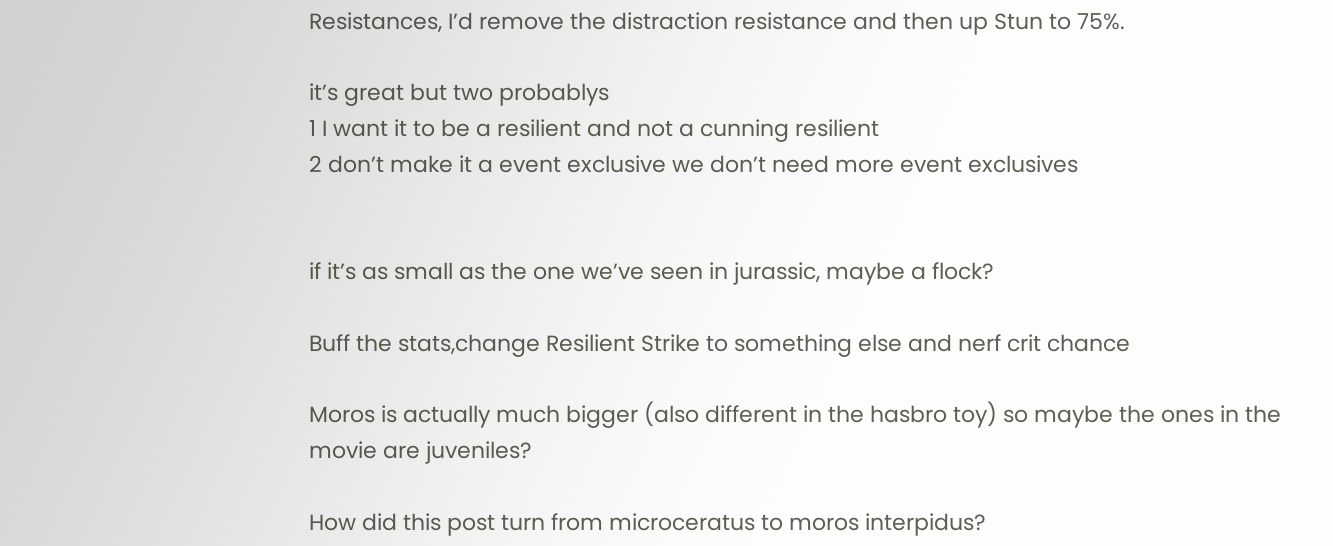Resistances, I’d remove the distraction resistance and then up Stun to 75%.

it’s great but two probablys
1 I want it to be a resilient and not a cunning resilient
2 don’t make it a event exclusive we don’t need more event exclusives


if it’s as small as the one we’ve seen in jurassic, maybe a flock?

Buff the stats,change Resilient Strike to something else and nerf crit chance

Moros is actually much bigger (also different in the hasbro toy) so maybe the ones in the movie are juveniles?

How did this post turn from microceratus to moros interpidus?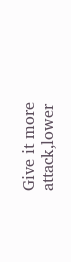Give it more attack,lower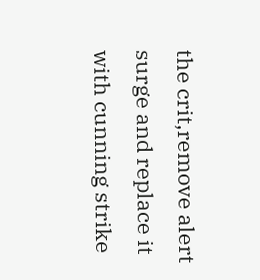the crit,remove alert surge and replace it with cunning strike